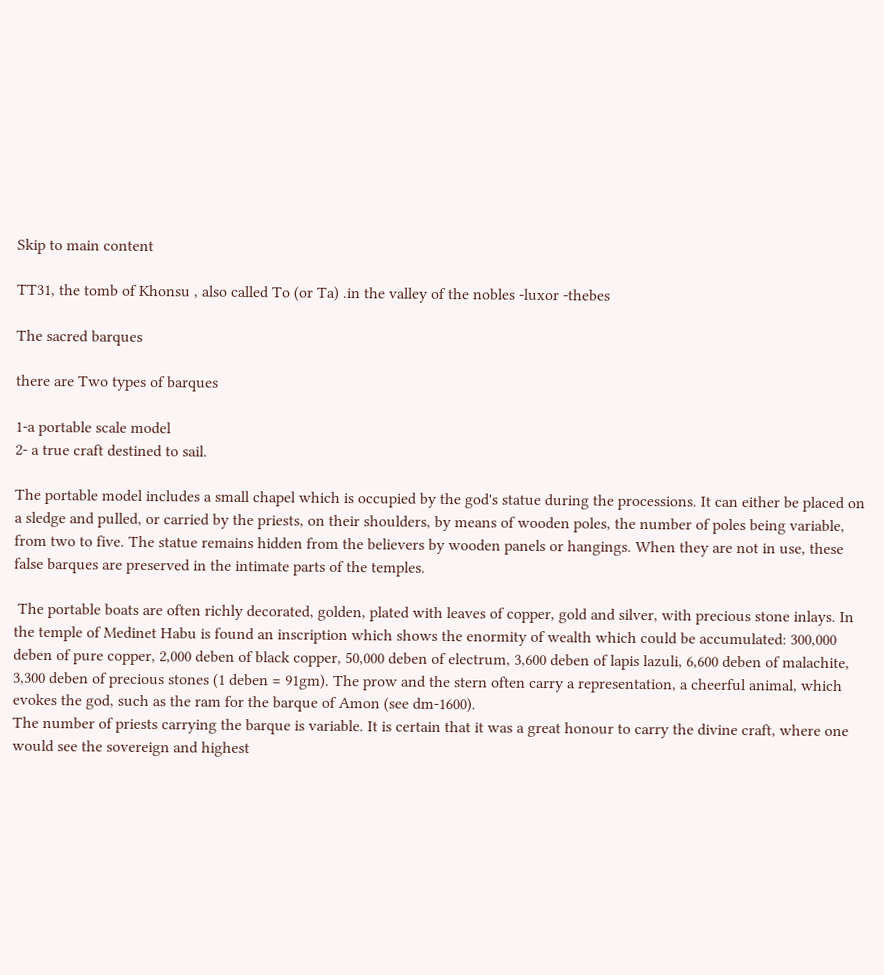Skip to main content

TT31, the tomb of Khonsu , also called To (or Ta) .in the valley of the nobles -luxor -thebes

The sacred barques

there are Two types of barques

1-a portable scale model
2- a true craft destined to sail.

The portable model includes a small chapel which is occupied by the god's statue during the processions. It can either be placed on a sledge and pulled, or carried by the priests, on their shoulders, by means of wooden poles, the number of poles being variable, from two to five. The statue remains hidden from the believers by wooden panels or hangings. When they are not in use, these false barques are preserved in the intimate parts of the temples.

 The portable boats are often richly decorated, golden, plated with leaves of copper, gold and silver, with precious stone inlays. In the temple of Medinet Habu is found an inscription which shows the enormity of wealth which could be accumulated: 300,000 deben of pure copper, 2,000 deben of black copper, 50,000 deben of electrum, 3,600 deben of lapis lazuli, 6,600 deben of malachite, 3,300 deben of precious stones (1 deben = 91gm). The prow and the stern often carry a representation, a cheerful animal, which evokes the god, such as the ram for the barque of Amon (see dm-1600).
The number of priests carrying the barque is variable. It is certain that it was a great honour to carry the divine craft, where one would see the sovereign and highest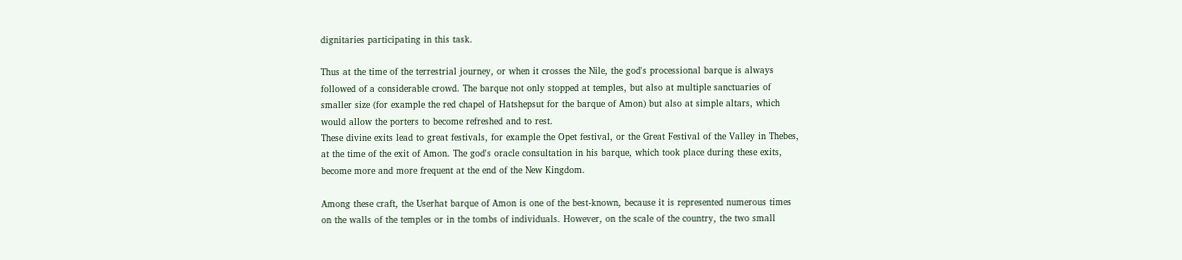dignitaries participating in this task.

Thus at the time of the terrestrial journey, or when it crosses the Nile, the god's processional barque is always followed of a considerable crowd. The barque not only stopped at temples, but also at multiple sanctuaries of smaller size (for example the red chapel of Hatshepsut for the barque of Amon) but also at simple altars, which would allow the porters to become refreshed and to rest.
These divine exits lead to great festivals, for example the Opet festival, or the Great Festival of the Valley in Thebes, at the time of the exit of Amon. The god's oracle consultation in his barque, which took place during these exits, become more and more frequent at the end of the New Kingdom.

Among these craft, the Userhat barque of Amon is one of the best-known, because it is represented numerous times on the walls of the temples or in the tombs of individuals. However, on the scale of the country, the two small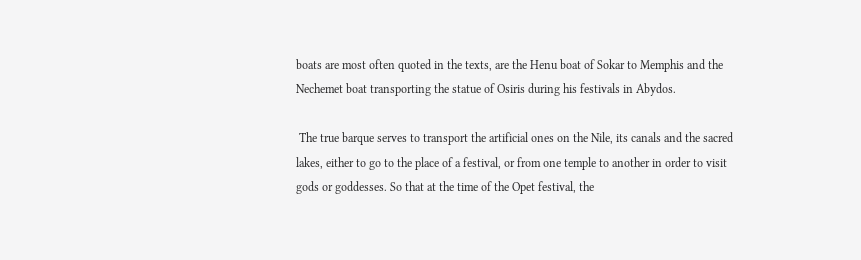boats are most often quoted in the texts, are the Henu boat of Sokar to Memphis and the Nechemet boat transporting the statue of Osiris during his festivals in Abydos.

 The true barque serves to transport the artificial ones on the Nile, its canals and the sacred lakes, either to go to the place of a festival, or from one temple to another in order to visit gods or goddesses. So that at the time of the Opet festival, the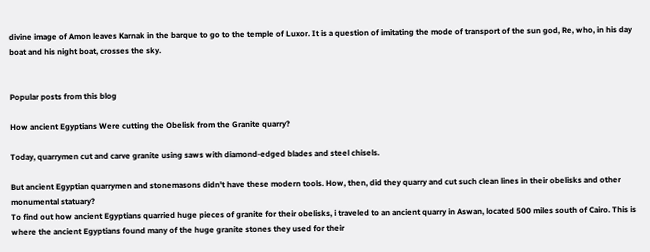divine image of Amon leaves Karnak in the barque to go to the temple of Luxor. It is a question of imitating the mode of transport of the sun god, Re, who, in his day boat and his night boat, crosses the sky.


Popular posts from this blog

How ancient Egyptians Were cutting the Obelisk from the Granite quarry?

Today, quarrymen cut and carve granite using saws with diamond-edged blades and steel chisels.

But ancient Egyptian quarrymen and stonemasons didn't have these modern tools. How, then, did they quarry and cut such clean lines in their obelisks and other monumental statuary?
To find out how ancient Egyptians quarried huge pieces of granite for their obelisks, i traveled to an ancient quarry in Aswan, located 500 miles south of Cairo. This is where the ancient Egyptians found many of the huge granite stones they used for their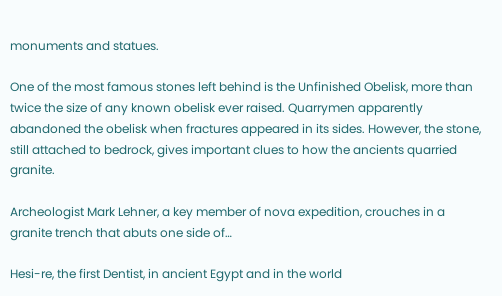monuments and statues.

One of the most famous stones left behind is the Unfinished Obelisk, more than twice the size of any known obelisk ever raised. Quarrymen apparently abandoned the obelisk when fractures appeared in its sides. However, the stone, still attached to bedrock, gives important clues to how the ancients quarried granite.

Archeologist Mark Lehner, a key member of nova expedition, crouches in a granite trench that abuts one side of…

Hesi-re, the first Dentist, in ancient Egypt and in the world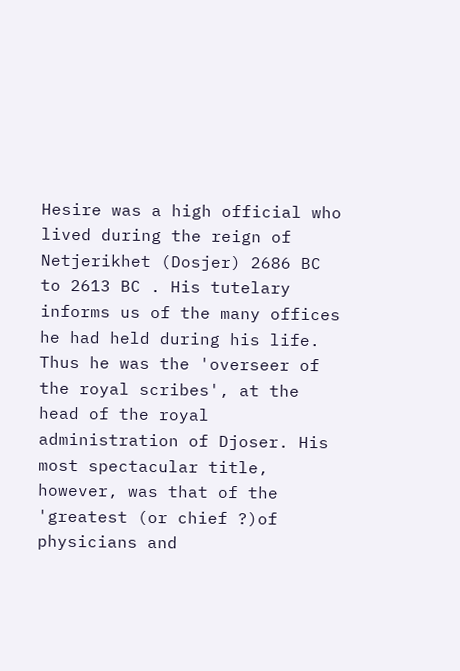Hesire was a high official who lived during the reign of Netjerikhet (Dosjer) 2686 BC to 2613 BC . His tutelary informs us of the many offices he had held during his life. Thus he was the 'overseer of the royal scribes', at the head of the royal administration of Djoser. His most spectacular title, however, was that of the 'greatest (or chief ?)of physicians and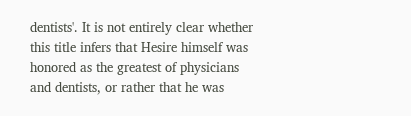dentists'. It is not entirely clear whether this title infers that Hesire himself was honored as the greatest of physicians and dentists, or rather that he was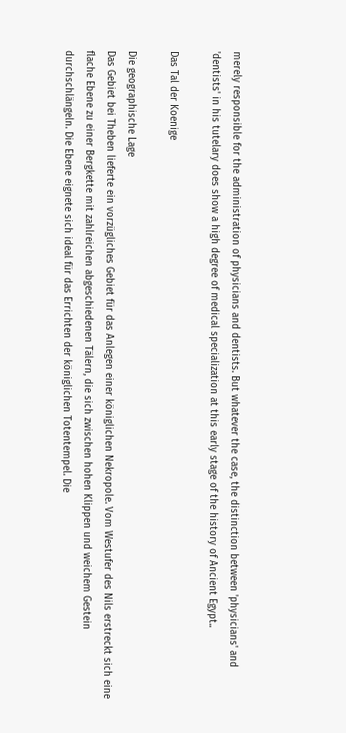merely responsible for the administration of physicians and dentists. But whatever the case, the distinction between 'physicians' and 'dentists' in his tutelary does show a high degree of medical specialization at this early stage of the history of Ancient Egypt..

Das Tal der Koenige

Die geographische Lage
Das Gebiet bei Theben lieferte ein vorzügliches Gebiet für das Anlegen einer königlichen Nekropole. Vom Westufer des Nils erstreckt sich eine flache Ebene zu einer Bergkette mit zahlreichen abgeschiedenen Tälern, die sich zwischen hohen Klippen und weichem Gestein durchschlängeln. Die Ebene eignete sich ideal für das Errichten der königlichen Totentempel. Die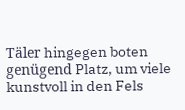Täler hingegen boten genügend Platz, um viele kunstvoll in den Fels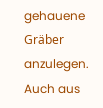gehauene Gräber anzulegen. Auch aus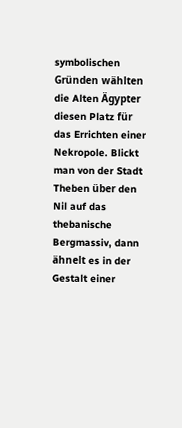symbolischen Gründen wählten die Alten Ägypter diesen Platz für das Errichten einer Nekropole. Blickt man von der Stadt Theben über den Nil auf das thebanische Bergmassiv, dann ähnelt es in der Gestalt einer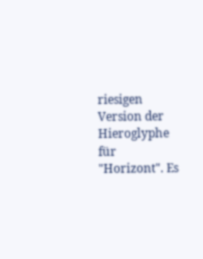riesigen Version der Hieroglyphe für "Horizont". Es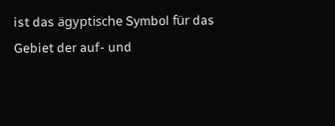ist das ägyptische Symbol für das Gebiet der auf- und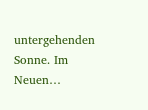untergehenden Sonne. Im Neuen…